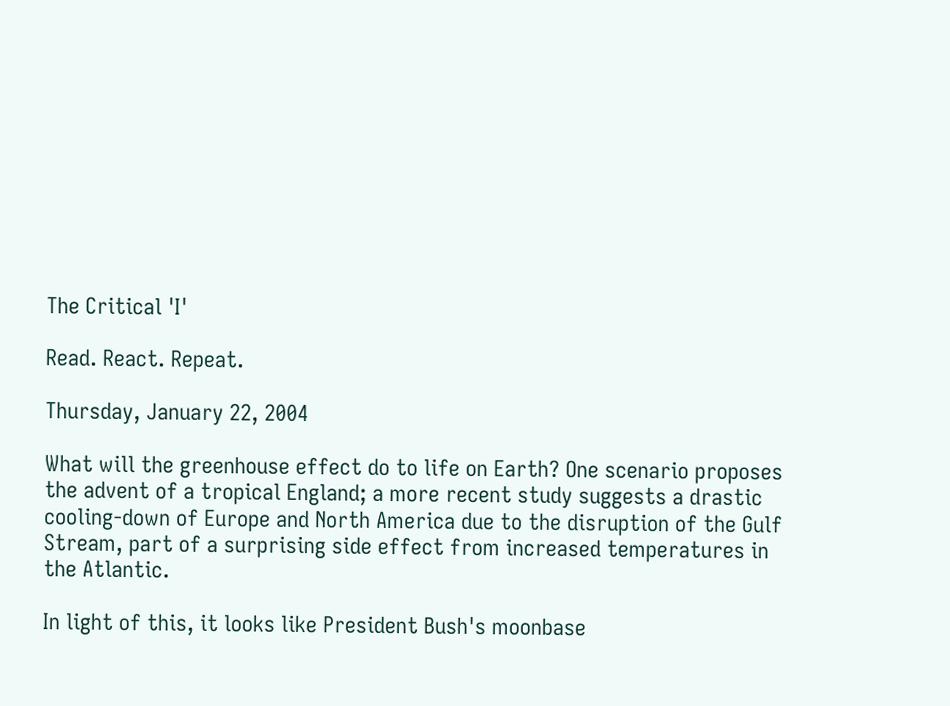The Critical 'I'

Read. React. Repeat.

Thursday, January 22, 2004

What will the greenhouse effect do to life on Earth? One scenario proposes the advent of a tropical England; a more recent study suggests a drastic cooling-down of Europe and North America due to the disruption of the Gulf Stream, part of a surprising side effect from increased temperatures in the Atlantic.

In light of this, it looks like President Bush's moonbase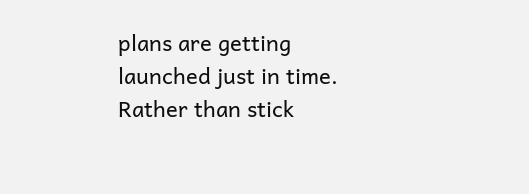plans are getting launched just in time. Rather than stick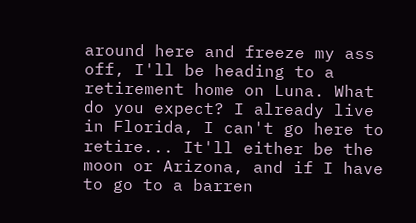around here and freeze my ass off, I'll be heading to a retirement home on Luna. What do you expect? I already live in Florida, I can't go here to retire... It'll either be the moon or Arizona, and if I have to go to a barren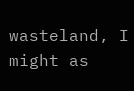wasteland, I might as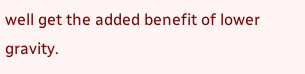well get the added benefit of lower gravity.